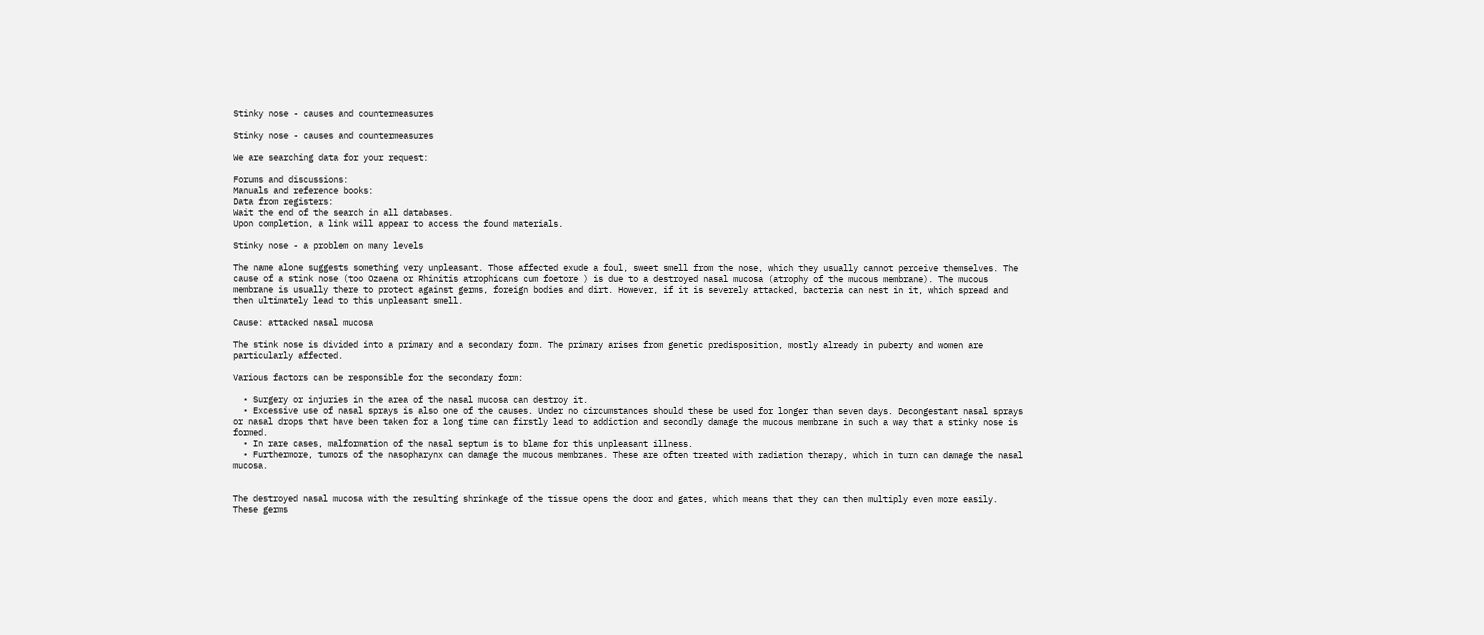Stinky nose - causes and countermeasures

Stinky nose - causes and countermeasures

We are searching data for your request:

Forums and discussions:
Manuals and reference books:
Data from registers:
Wait the end of the search in all databases.
Upon completion, a link will appear to access the found materials.

Stinky nose - a problem on many levels

The name alone suggests something very unpleasant. Those affected exude a foul, sweet smell from the nose, which they usually cannot perceive themselves. The cause of a stink nose (too Ozaena or Rhinitis atrophicans cum foetore ) is due to a destroyed nasal mucosa (atrophy of the mucous membrane). The mucous membrane is usually there to protect against germs, foreign bodies and dirt. However, if it is severely attacked, bacteria can nest in it, which spread and then ultimately lead to this unpleasant smell.

Cause: attacked nasal mucosa

The stink nose is divided into a primary and a secondary form. The primary arises from genetic predisposition, mostly already in puberty and women are particularly affected.

Various factors can be responsible for the secondary form:

  • Surgery or injuries in the area of the nasal mucosa can destroy it.
  • Excessive use of nasal sprays is also one of the causes. Under no circumstances should these be used for longer than seven days. Decongestant nasal sprays or nasal drops that have been taken for a long time can firstly lead to addiction and secondly damage the mucous membrane in such a way that a stinky nose is formed.
  • In rare cases, malformation of the nasal septum is to blame for this unpleasant illness.
  • Furthermore, tumors of the nasopharynx can damage the mucous membranes. These are often treated with radiation therapy, which in turn can damage the nasal mucosa.


The destroyed nasal mucosa with the resulting shrinkage of the tissue opens the door and gates, which means that they can then multiply even more easily. These germs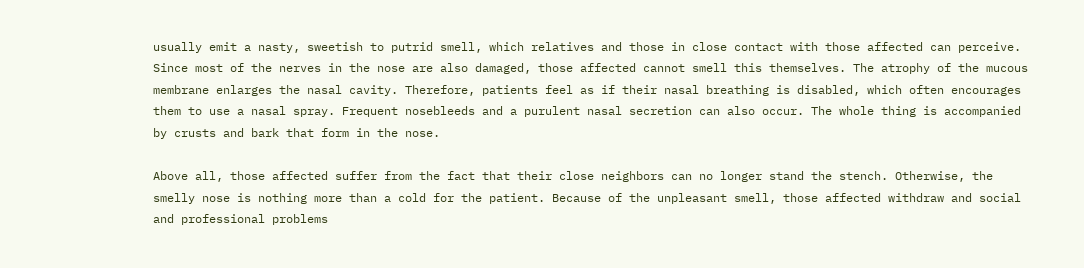usually emit a nasty, sweetish to putrid smell, which relatives and those in close contact with those affected can perceive. Since most of the nerves in the nose are also damaged, those affected cannot smell this themselves. The atrophy of the mucous membrane enlarges the nasal cavity. Therefore, patients feel as if their nasal breathing is disabled, which often encourages them to use a nasal spray. Frequent nosebleeds and a purulent nasal secretion can also occur. The whole thing is accompanied by crusts and bark that form in the nose.

Above all, those affected suffer from the fact that their close neighbors can no longer stand the stench. Otherwise, the smelly nose is nothing more than a cold for the patient. Because of the unpleasant smell, those affected withdraw and social and professional problems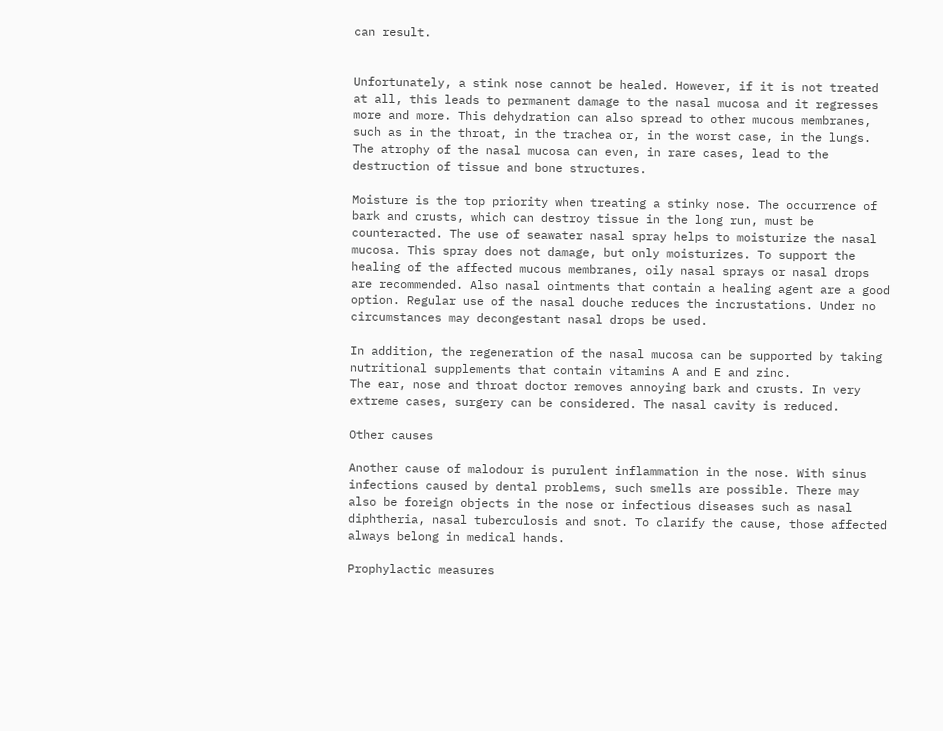can result.


Unfortunately, a stink nose cannot be healed. However, if it is not treated at all, this leads to permanent damage to the nasal mucosa and it regresses more and more. This dehydration can also spread to other mucous membranes, such as in the throat, in the trachea or, in the worst case, in the lungs. The atrophy of the nasal mucosa can even, in rare cases, lead to the destruction of tissue and bone structures.

Moisture is the top priority when treating a stinky nose. The occurrence of bark and crusts, which can destroy tissue in the long run, must be counteracted. The use of seawater nasal spray helps to moisturize the nasal mucosa. This spray does not damage, but only moisturizes. To support the healing of the affected mucous membranes, oily nasal sprays or nasal drops are recommended. Also nasal ointments that contain a healing agent are a good option. Regular use of the nasal douche reduces the incrustations. Under no circumstances may decongestant nasal drops be used.

In addition, the regeneration of the nasal mucosa can be supported by taking nutritional supplements that contain vitamins A and E and zinc.
The ear, nose and throat doctor removes annoying bark and crusts. In very extreme cases, surgery can be considered. The nasal cavity is reduced.

Other causes

Another cause of malodour is purulent inflammation in the nose. With sinus infections caused by dental problems, such smells are possible. There may also be foreign objects in the nose or infectious diseases such as nasal diphtheria, nasal tuberculosis and snot. To clarify the cause, those affected always belong in medical hands.

Prophylactic measures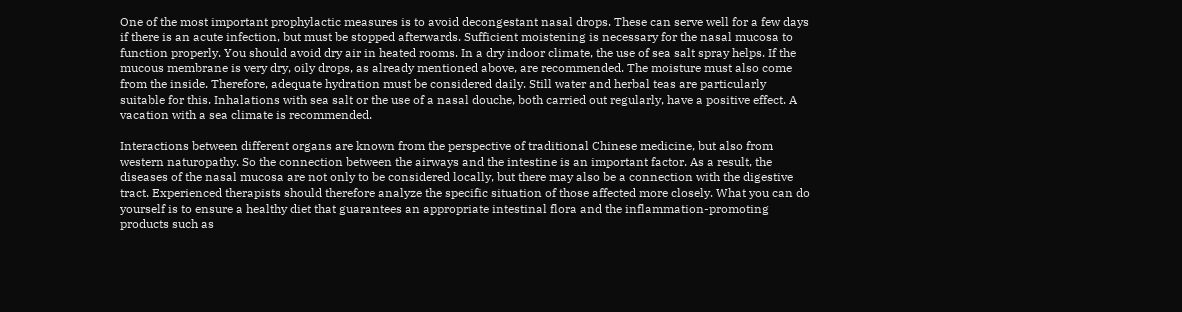One of the most important prophylactic measures is to avoid decongestant nasal drops. These can serve well for a few days if there is an acute infection, but must be stopped afterwards. Sufficient moistening is necessary for the nasal mucosa to function properly. You should avoid dry air in heated rooms. In a dry indoor climate, the use of sea salt spray helps. If the mucous membrane is very dry, oily drops, as already mentioned above, are recommended. The moisture must also come from the inside. Therefore, adequate hydration must be considered daily. Still water and herbal teas are particularly suitable for this. Inhalations with sea salt or the use of a nasal douche, both carried out regularly, have a positive effect. A vacation with a sea climate is recommended.

Interactions between different organs are known from the perspective of traditional Chinese medicine, but also from western naturopathy. So the connection between the airways and the intestine is an important factor. As a result, the diseases of the nasal mucosa are not only to be considered locally, but there may also be a connection with the digestive tract. Experienced therapists should therefore analyze the specific situation of those affected more closely. What you can do yourself is to ensure a healthy diet that guarantees an appropriate intestinal flora and the inflammation-promoting products such as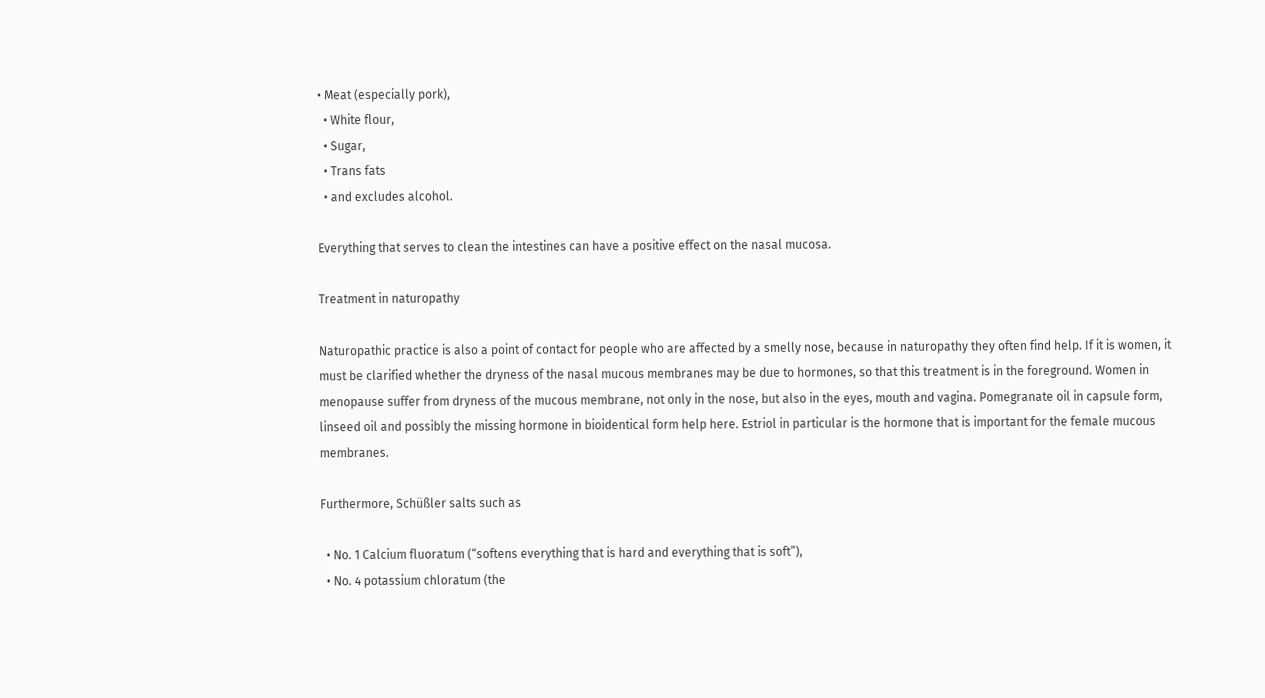• Meat (especially pork),
  • White flour,
  • Sugar,
  • Trans fats
  • and excludes alcohol.

Everything that serves to clean the intestines can have a positive effect on the nasal mucosa.

Treatment in naturopathy

Naturopathic practice is also a point of contact for people who are affected by a smelly nose, because in naturopathy they often find help. If it is women, it must be clarified whether the dryness of the nasal mucous membranes may be due to hormones, so that this treatment is in the foreground. Women in menopause suffer from dryness of the mucous membrane, not only in the nose, but also in the eyes, mouth and vagina. Pomegranate oil in capsule form, linseed oil and possibly the missing hormone in bioidentical form help here. Estriol in particular is the hormone that is important for the female mucous membranes.

Furthermore, Schüßler salts such as

  • No. 1 Calcium fluoratum (“softens everything that is hard and everything that is soft”),
  • No. 4 potassium chloratum (the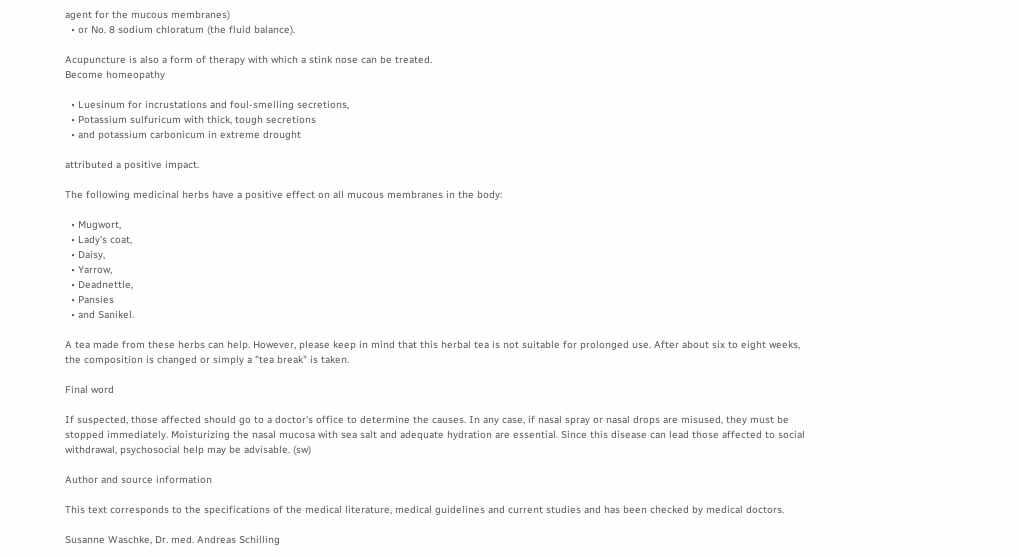agent for the mucous membranes)
  • or No. 8 sodium chloratum (the fluid balance).

Acupuncture is also a form of therapy with which a stink nose can be treated.
Become homeopathy

  • Luesinum for incrustations and foul-smelling secretions,
  • Potassium sulfuricum with thick, tough secretions
  • and potassium carbonicum in extreme drought

attributed a positive impact.

The following medicinal herbs have a positive effect on all mucous membranes in the body:

  • Mugwort,
  • Lady's coat,
  • Daisy,
  • Yarrow,
  • Deadnettle,
  • Pansies
  • and Sanikel.

A tea made from these herbs can help. However, please keep in mind that this herbal tea is not suitable for prolonged use. After about six to eight weeks, the composition is changed or simply a "tea break" is taken.

Final word

If suspected, those affected should go to a doctor's office to determine the causes. In any case, if nasal spray or nasal drops are misused, they must be stopped immediately. Moisturizing the nasal mucosa with sea salt and adequate hydration are essential. Since this disease can lead those affected to social withdrawal, psychosocial help may be advisable. (sw)

Author and source information

This text corresponds to the specifications of the medical literature, medical guidelines and current studies and has been checked by medical doctors.

Susanne Waschke, Dr. med. Andreas Schilling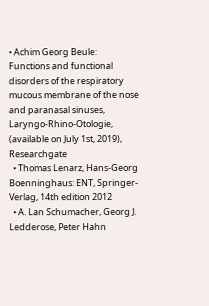• Achim Georg Beule: Functions and functional disorders of the respiratory mucous membrane of the nose and paranasal sinuses, Laryngo-Rhino-Otologie, (available on July 1st, 2019), Researchgate
  • Thomas Lenarz, Hans-Georg Boenninghaus: ENT, Springer-Verlag, 14th edition 2012
  • A. Lan Schumacher, Georg J. Ledderose, Peter Hahn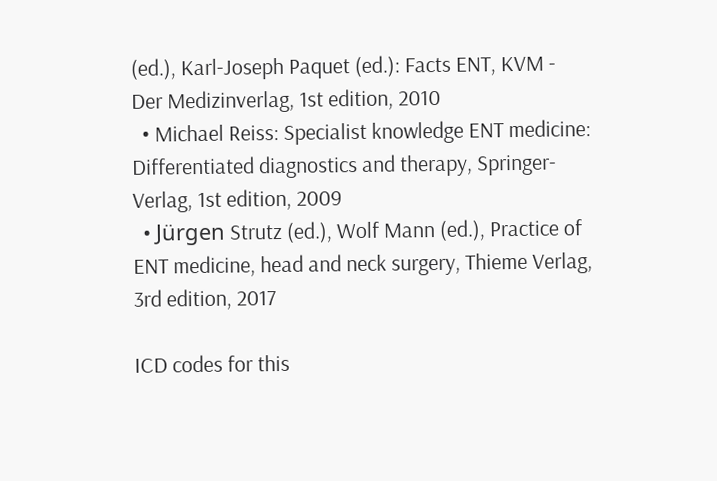(ed.), Karl-Joseph Paquet (ed.): Facts ENT, KVM - Der Medizinverlag, 1st edition, 2010
  • Michael Reiss: Specialist knowledge ENT medicine: Differentiated diagnostics and therapy, Springer-Verlag, 1st edition, 2009
  • Jürgen Strutz (ed.), Wolf Mann (ed.), Practice of ENT medicine, head and neck surgery, Thieme Verlag, 3rd edition, 2017

ICD codes for this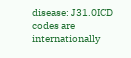disease: J31.0ICD codes are internationally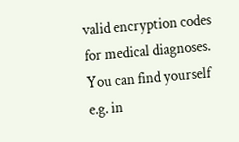valid encryption codes for medical diagnoses. You can find yourself e.g. in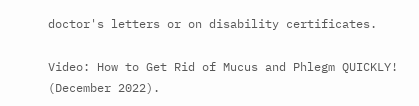doctor's letters or on disability certificates.

Video: How to Get Rid of Mucus and Phlegm QUICKLY! (December 2022).